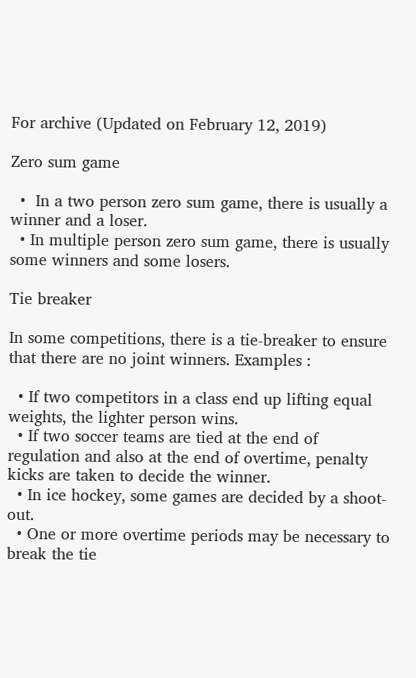For archive (Updated on February 12, 2019)

Zero sum game

  •  In a two person zero sum game, there is usually a winner and a loser.
  • In multiple person zero sum game, there is usually some winners and some losers.

Tie breaker

In some competitions, there is a tie-breaker to ensure that there are no joint winners. Examples :

  • If two competitors in a class end up lifting equal weights, the lighter person wins.
  • If two soccer teams are tied at the end of regulation and also at the end of overtime, penalty kicks are taken to decide the winner.
  • In ice hockey, some games are decided by a shoot-out.
  • One or more overtime periods may be necessary to break the tie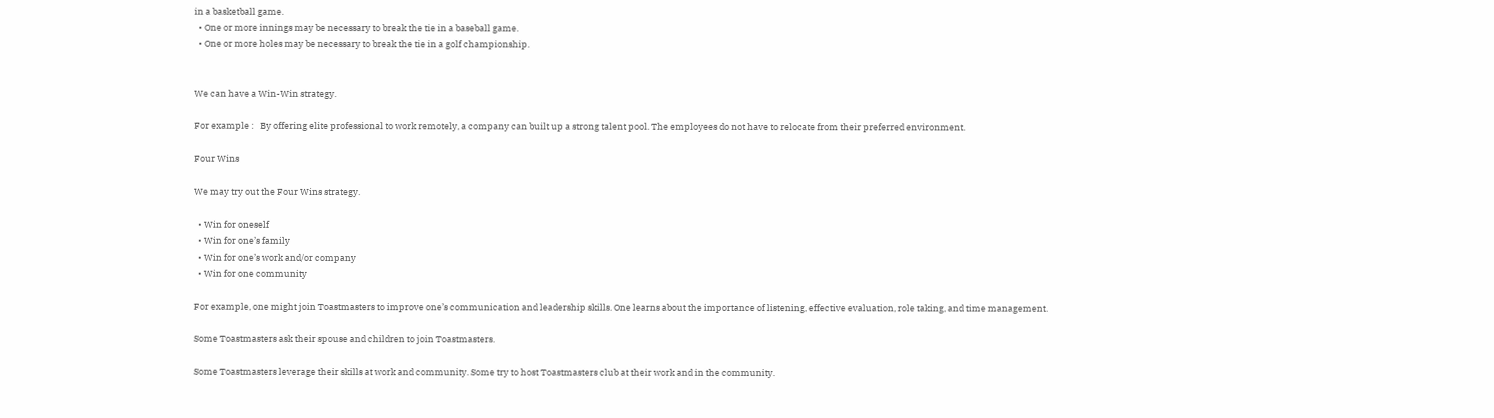in a basketball game.
  • One or more innings may be necessary to break the tie in a baseball game.
  • One or more holes may be necessary to break the tie in a golf championship.


We can have a Win-Win strategy.

For example :   By offering elite professional to work remotely, a company can built up a strong talent pool. The employees do not have to relocate from their preferred environment.

Four Wins

We may try out the Four Wins strategy.

  • Win for oneself
  • Win for one’s family
  • Win for one’s work and/or company
  • Win for one community

For example, one might join Toastmasters to improve one’s communication and leadership skills. One learns about the importance of listening, effective evaluation, role taking, and time management.

Some Toastmasters ask their spouse and children to join Toastmasters.

Some Toastmasters leverage their skills at work and community. Some try to host Toastmasters club at their work and in the community.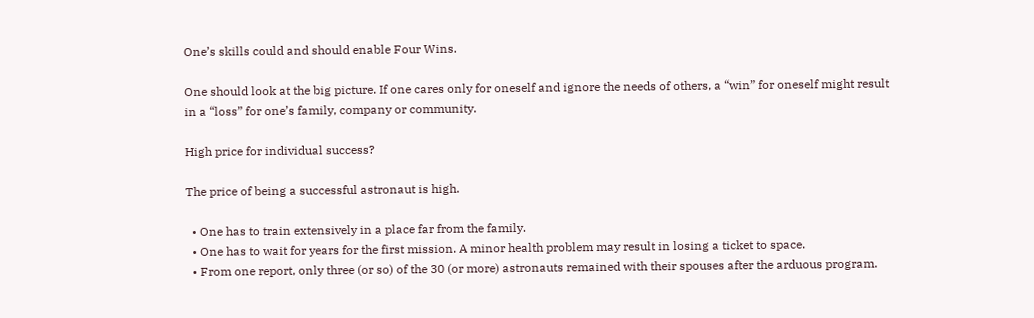One’s skills could and should enable Four Wins.

One should look at the big picture. If one cares only for oneself and ignore the needs of others, a “win” for oneself might result in a “loss” for one’s family, company or community.

High price for individual success?

The price of being a successful astronaut is high.

  • One has to train extensively in a place far from the family.
  • One has to wait for years for the first mission. A minor health problem may result in losing a ticket to space.
  • From one report, only three (or so) of the 30 (or more) astronauts remained with their spouses after the arduous program.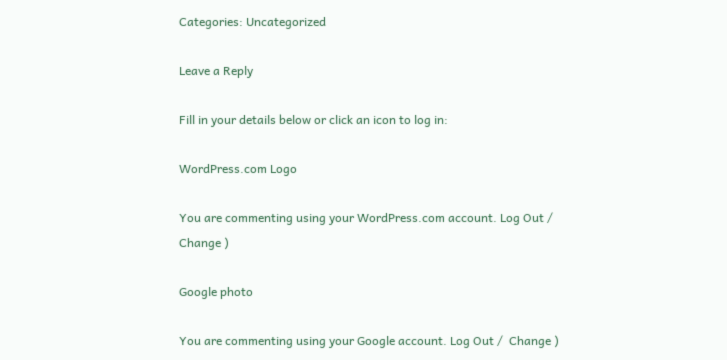Categories: Uncategorized

Leave a Reply

Fill in your details below or click an icon to log in:

WordPress.com Logo

You are commenting using your WordPress.com account. Log Out /  Change )

Google photo

You are commenting using your Google account. Log Out /  Change )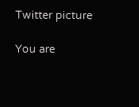Twitter picture

You are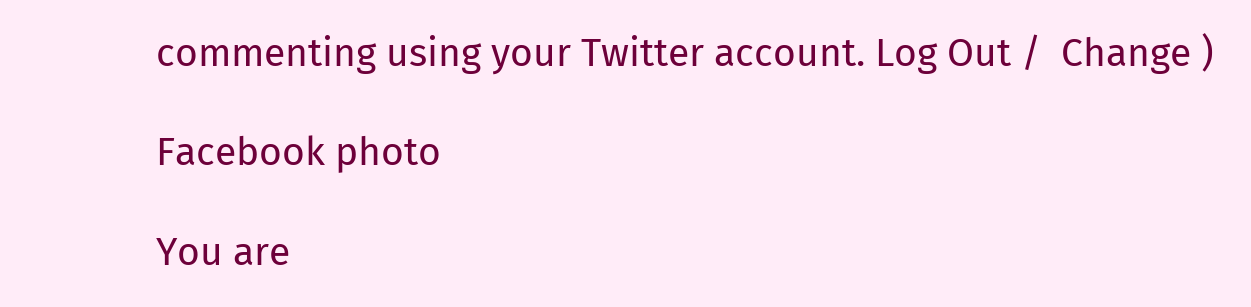commenting using your Twitter account. Log Out /  Change )

Facebook photo

You are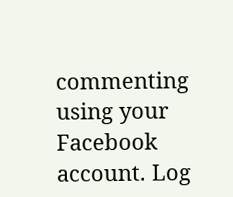commenting using your Facebook account. Log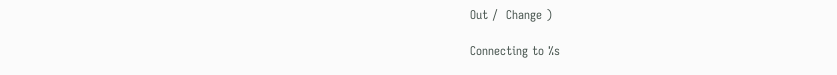Out /  Change )

Connecting to %s